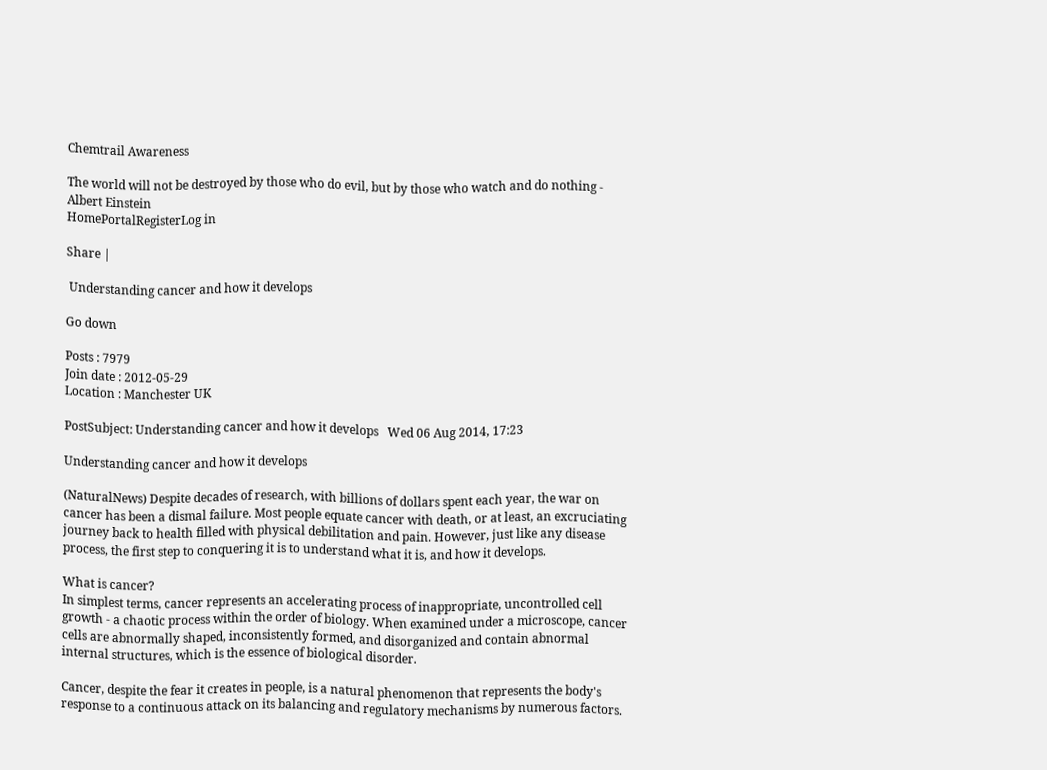Chemtrail Awareness

The world will not be destroyed by those who do evil, but by those who watch and do nothing - Albert Einstein
HomePortalRegisterLog in

Share |

 Understanding cancer and how it develops

Go down

Posts : 7979
Join date : 2012-05-29
Location : Manchester UK

PostSubject: Understanding cancer and how it develops   Wed 06 Aug 2014, 17:23

Understanding cancer and how it develops

(NaturalNews) Despite decades of research, with billions of dollars spent each year, the war on cancer has been a dismal failure. Most people equate cancer with death, or at least, an excruciating journey back to health filled with physical debilitation and pain. However, just like any disease process, the first step to conquering it is to understand what it is, and how it develops.

What is cancer?
In simplest terms, cancer represents an accelerating process of inappropriate, uncontrolled cell growth - a chaotic process within the order of biology. When examined under a microscope, cancer cells are abnormally shaped, inconsistently formed, and disorganized and contain abnormal internal structures, which is the essence of biological disorder.

Cancer, despite the fear it creates in people, is a natural phenomenon that represents the body's response to a continuous attack on its balancing and regulatory mechanisms by numerous factors.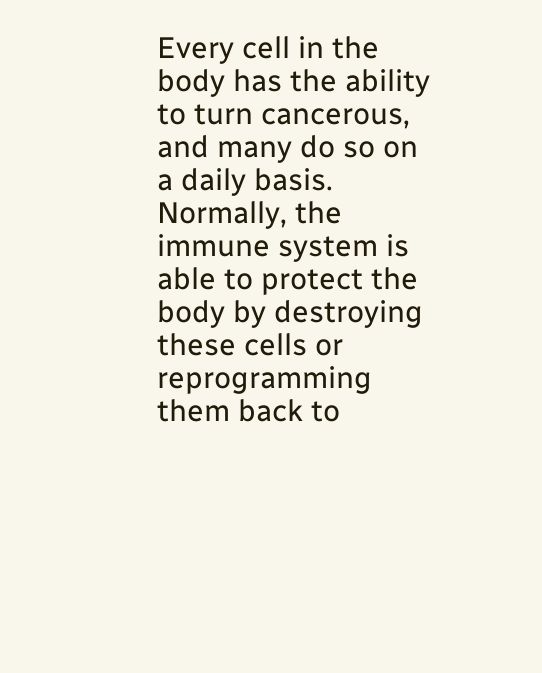Every cell in the body has the ability to turn cancerous, and many do so on a daily basis. Normally, the immune system is able to protect the body by destroying these cells or reprogramming them back to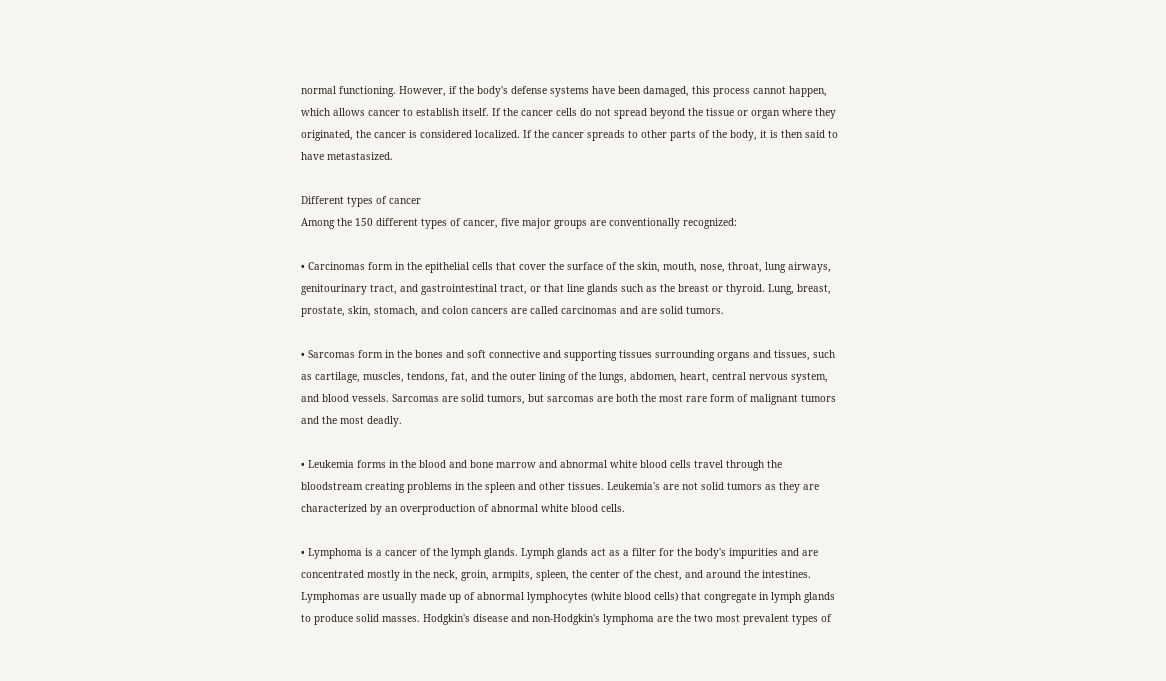normal functioning. However, if the body's defense systems have been damaged, this process cannot happen, which allows cancer to establish itself. If the cancer cells do not spread beyond the tissue or organ where they originated, the cancer is considered localized. If the cancer spreads to other parts of the body, it is then said to have metastasized.

Different types of cancer
Among the 150 different types of cancer, five major groups are conventionally recognized:

• Carcinomas form in the epithelial cells that cover the surface of the skin, mouth, nose, throat, lung airways, genitourinary tract, and gastrointestinal tract, or that line glands such as the breast or thyroid. Lung, breast, prostate, skin, stomach, and colon cancers are called carcinomas and are solid tumors.

• Sarcomas form in the bones and soft connective and supporting tissues surrounding organs and tissues, such as cartilage, muscles, tendons, fat, and the outer lining of the lungs, abdomen, heart, central nervous system, and blood vessels. Sarcomas are solid tumors, but sarcomas are both the most rare form of malignant tumors and the most deadly.

• Leukemia forms in the blood and bone marrow and abnormal white blood cells travel through the bloodstream creating problems in the spleen and other tissues. Leukemia's are not solid tumors as they are characterized by an overproduction of abnormal white blood cells.

• Lymphoma is a cancer of the lymph glands. Lymph glands act as a filter for the body's impurities and are concentrated mostly in the neck, groin, armpits, spleen, the center of the chest, and around the intestines. Lymphomas are usually made up of abnormal lymphocytes (white blood cells) that congregate in lymph glands to produce solid masses. Hodgkin's disease and non-Hodgkin's lymphoma are the two most prevalent types of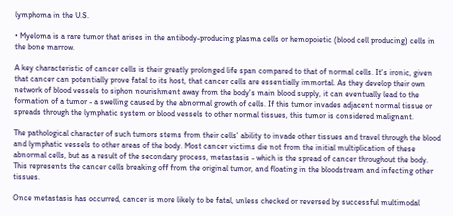lymphoma in the U.S.

• Myeloma is a rare tumor that arises in the antibody-producing plasma cells or hemopoietic (blood cell producing) cells in the bone marrow.

A key characteristic of cancer cells is their greatly prolonged life span compared to that of normal cells. It's ironic, given that cancer can potentially prove fatal to its host, that cancer cells are essentially immortal. As they develop their own network of blood vessels to siphon nourishment away from the body's main blood supply, it can eventually lead to the formation of a tumor - a swelling caused by the abnormal growth of cells. If this tumor invades adjacent normal tissue or spreads through the lymphatic system or blood vessels to other normal tissues, this tumor is considered malignant.

The pathological character of such tumors stems from their cells' ability to invade other tissues and travel through the blood and lymphatic vessels to other areas of the body. Most cancer victims die not from the initial multiplication of these abnormal cells, but as a result of the secondary process, metastasis - which is the spread of cancer throughout the body. This represents the cancer cells breaking off from the original tumor, and floating in the bloodstream and infecting other tissues.

Once metastasis has occurred, cancer is more likely to be fatal, unless checked or reversed by successful multimodal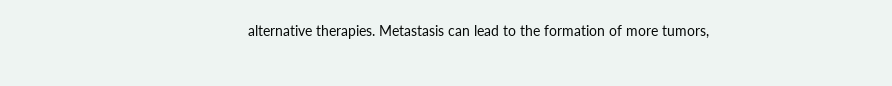alternative therapies. Metastasis can lead to the formation of more tumors,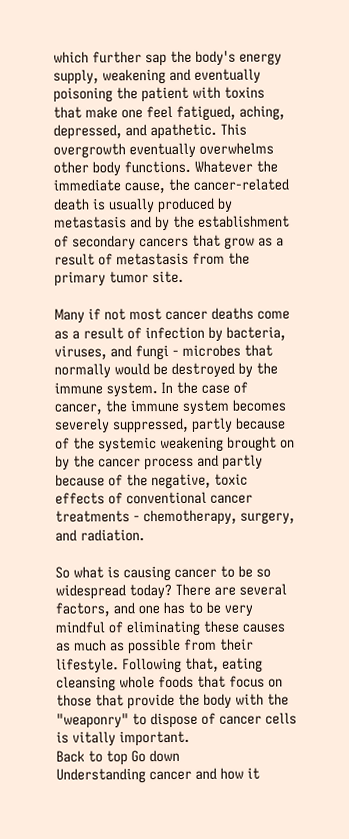which further sap the body's energy supply, weakening and eventually poisoning the patient with toxins that make one feel fatigued, aching, depressed, and apathetic. This overgrowth eventually overwhelms other body functions. Whatever the immediate cause, the cancer-related death is usually produced by metastasis and by the establishment of secondary cancers that grow as a result of metastasis from the primary tumor site.

Many if not most cancer deaths come as a result of infection by bacteria, viruses, and fungi - microbes that normally would be destroyed by the immune system. In the case of cancer, the immune system becomes severely suppressed, partly because of the systemic weakening brought on by the cancer process and partly because of the negative, toxic effects of conventional cancer treatments - chemotherapy, surgery, and radiation.

So what is causing cancer to be so widespread today? There are several factors, and one has to be very mindful of eliminating these causes as much as possible from their lifestyle. Following that, eating cleansing whole foods that focus on those that provide the body with the "weaponry" to dispose of cancer cells is vitally important.
Back to top Go down
Understanding cancer and how it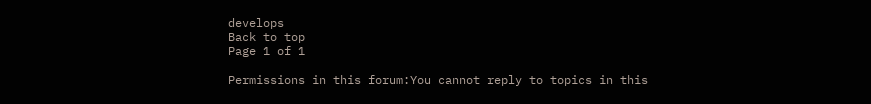develops
Back to top
Page 1 of 1

Permissions in this forum:You cannot reply to topics in this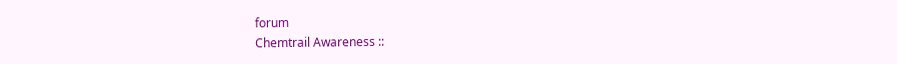forum
Chemtrail Awareness ::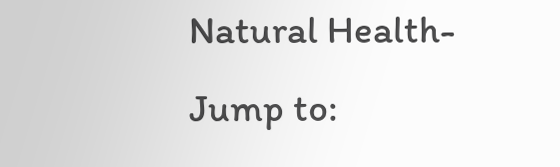Natural Health-
Jump to: